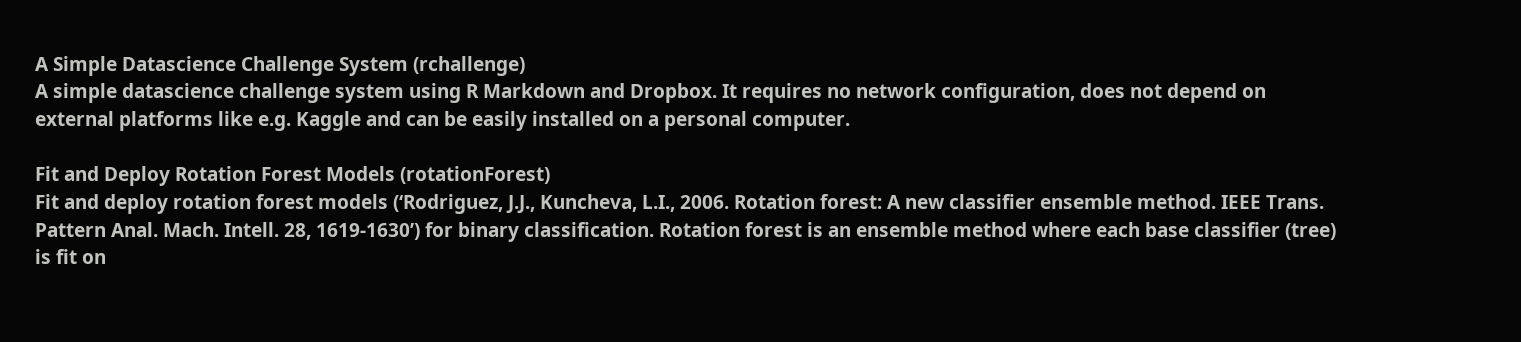A Simple Datascience Challenge System (rchallenge)
A simple datascience challenge system using R Markdown and Dropbox. It requires no network configuration, does not depend on external platforms like e.g. Kaggle and can be easily installed on a personal computer.

Fit and Deploy Rotation Forest Models (rotationForest)
Fit and deploy rotation forest models (‘Rodriguez, J.J., Kuncheva, L.I., 2006. Rotation forest: A new classifier ensemble method. IEEE Trans. Pattern Anal. Mach. Intell. 28, 1619-1630’) for binary classification. Rotation forest is an ensemble method where each base classifier (tree) is fit on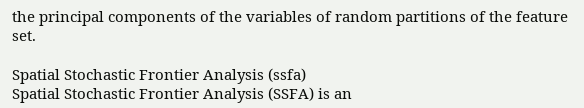the principal components of the variables of random partitions of the feature set.

Spatial Stochastic Frontier Analysis (ssfa)
Spatial Stochastic Frontier Analysis (SSFA) is an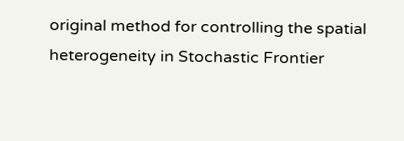original method for controlling the spatial heterogeneity in Stochastic Frontier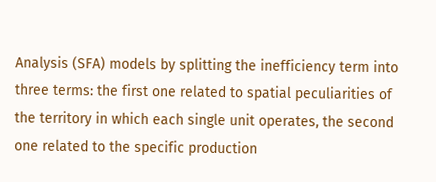Analysis (SFA) models by splitting the inefficiency term into three terms: the first one related to spatial peculiarities of the territory in which each single unit operates, the second one related to the specific production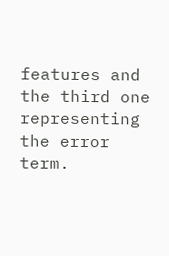features and the third one representing the error term.